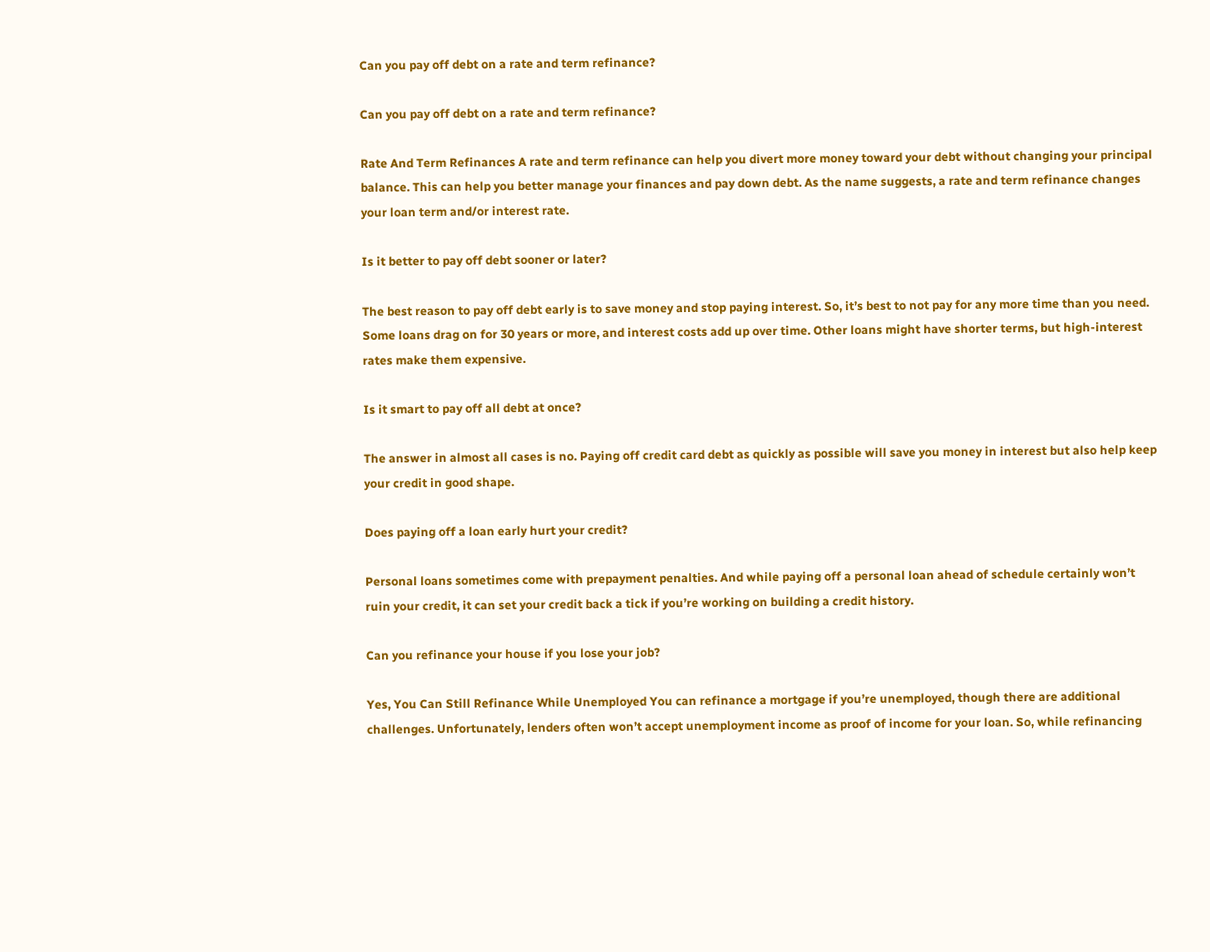Can you pay off debt on a rate and term refinance?

Can you pay off debt on a rate and term refinance?

Rate And Term Refinances A rate and term refinance can help you divert more money toward your debt without changing your principal balance. This can help you better manage your finances and pay down debt. As the name suggests, a rate and term refinance changes your loan term and/or interest rate.

Is it better to pay off debt sooner or later?

The best reason to pay off debt early is to save money and stop paying interest. So, it’s best to not pay for any more time than you need. Some loans drag on for 30 years or more, and interest costs add up over time. Other loans might have shorter terms, but high-interest rates make them expensive.

Is it smart to pay off all debt at once?

The answer in almost all cases is no. Paying off credit card debt as quickly as possible will save you money in interest but also help keep your credit in good shape.

Does paying off a loan early hurt your credit?

Personal loans sometimes come with prepayment penalties. And while paying off a personal loan ahead of schedule certainly won’t ruin your credit, it can set your credit back a tick if you’re working on building a credit history.

Can you refinance your house if you lose your job?

Yes, You Can Still Refinance While Unemployed You can refinance a mortgage if you’re unemployed, though there are additional challenges. Unfortunately, lenders often won’t accept unemployment income as proof of income for your loan. So, while refinancing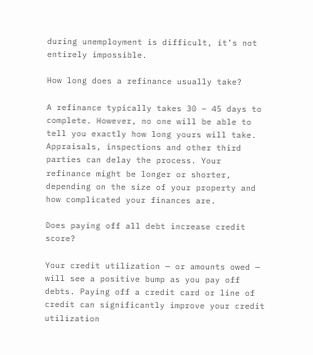during unemployment is difficult, it’s not entirely impossible.

How long does a refinance usually take?

A refinance typically takes 30 – 45 days to complete. However, no one will be able to tell you exactly how long yours will take. Appraisals, inspections and other third parties can delay the process. Your refinance might be longer or shorter, depending on the size of your property and how complicated your finances are.

Does paying off all debt increase credit score?

Your credit utilization — or amounts owed — will see a positive bump as you pay off debts. Paying off a credit card or line of credit can significantly improve your credit utilization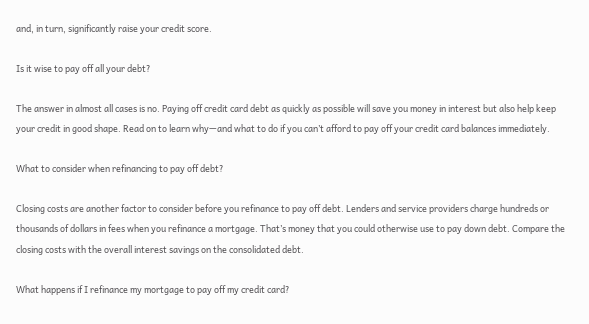and, in turn, significantly raise your credit score.

Is it wise to pay off all your debt?

The answer in almost all cases is no. Paying off credit card debt as quickly as possible will save you money in interest but also help keep your credit in good shape. Read on to learn why—and what to do if you can’t afford to pay off your credit card balances immediately.

What to consider when refinancing to pay off debt?

Closing costs are another factor to consider before you refinance to pay off debt. Lenders and service providers charge hundreds or thousands of dollars in fees when you refinance a mortgage. That’s money that you could otherwise use to pay down debt. Compare the closing costs with the overall interest savings on the consolidated debt.

What happens if I refinance my mortgage to pay off my credit card?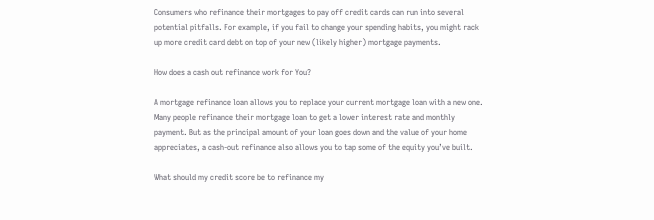Consumers who refinance their mortgages to pay off credit cards can run into several potential pitfalls. For example, if you fail to change your spending habits, you might rack up more credit card debt on top of your new (likely higher) mortgage payments.

How does a cash out refinance work for You?

A mortgage refinance loan allows you to replace your current mortgage loan with a new one. Many people refinance their mortgage loan to get a lower interest rate and monthly payment. But as the principal amount of your loan goes down and the value of your home appreciates, a cash-out refinance also allows you to tap some of the equity you’ve built.

What should my credit score be to refinance my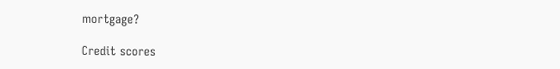mortgage?

Credit scores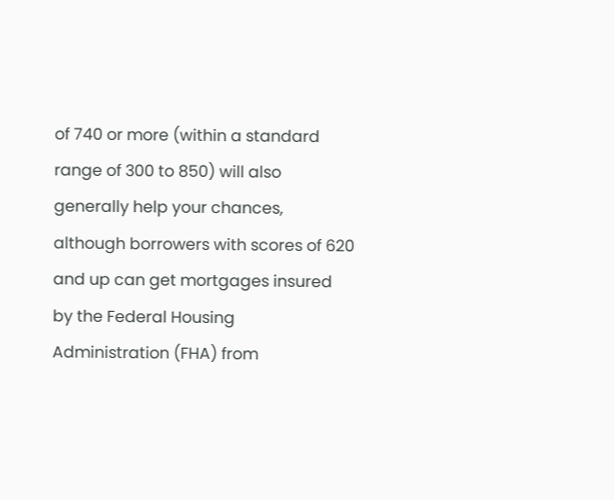of 740 or more (within a standard range of 300 to 850) will also generally help your chances, although borrowers with scores of 620 and up can get mortgages insured by the Federal Housing Administration (FHA) from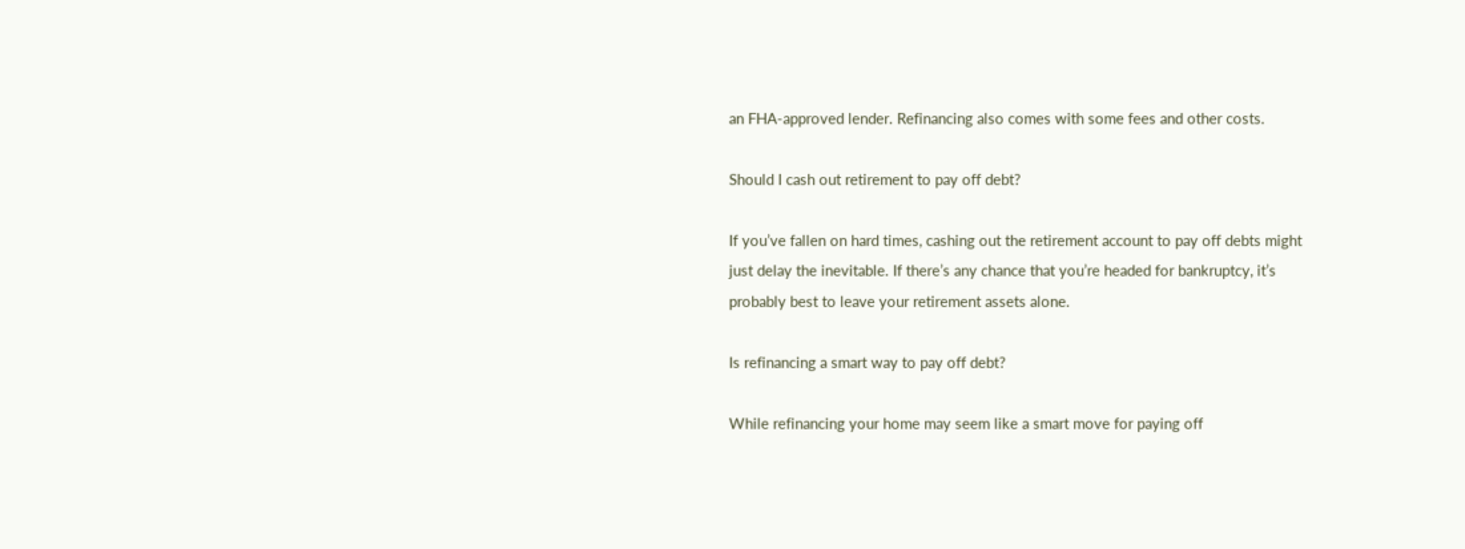an FHA-approved lender. Refinancing also comes with some fees and other costs.

Should I cash out retirement to pay off debt?

If you’ve fallen on hard times, cashing out the retirement account to pay off debts might just delay the inevitable. If there’s any chance that you’re headed for bankruptcy, it’s probably best to leave your retirement assets alone.

Is refinancing a smart way to pay off debt?

While refinancing your home may seem like a smart move for paying off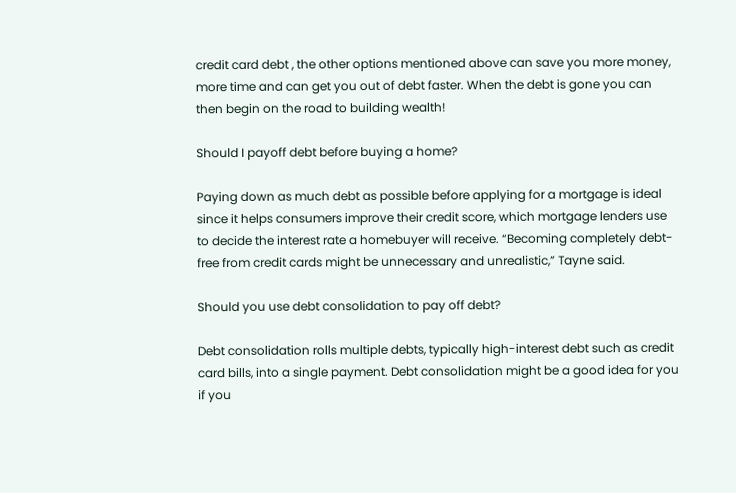credit card debt , the other options mentioned above can save you more money, more time and can get you out of debt faster. When the debt is gone you can then begin on the road to building wealth!

Should I payoff debt before buying a home?

Paying down as much debt as possible before applying for a mortgage is ideal since it helps consumers improve their credit score, which mortgage lenders use to decide the interest rate a homebuyer will receive. “Becoming completely debt-free from credit cards might be unnecessary and unrealistic,” Tayne said.

Should you use debt consolidation to pay off debt?

Debt consolidation rolls multiple debts, typically high-interest debt such as credit card bills, into a single payment. Debt consolidation might be a good idea for you if you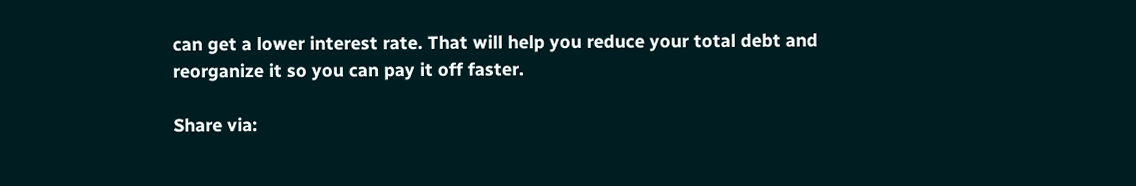can get a lower interest rate. That will help you reduce your total debt and reorganize it so you can pay it off faster.

Share via: